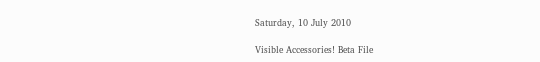Saturday, 10 July 2010

Visible Accessories! Beta File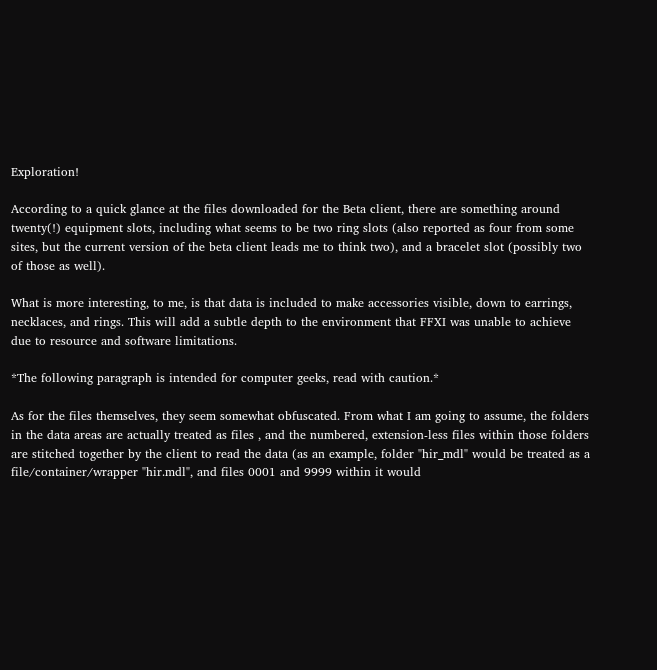Exploration!

According to a quick glance at the files downloaded for the Beta client, there are something around twenty(!) equipment slots, including what seems to be two ring slots (also reported as four from some sites, but the current version of the beta client leads me to think two), and a bracelet slot (possibly two of those as well).

What is more interesting, to me, is that data is included to make accessories visible, down to earrings, necklaces, and rings. This will add a subtle depth to the environment that FFXI was unable to achieve due to resource and software limitations.

*The following paragraph is intended for computer geeks, read with caution.*

As for the files themselves, they seem somewhat obfuscated. From what I am going to assume, the folders in the data areas are actually treated as files , and the numbered, extension-less files within those folders are stitched together by the client to read the data (as an example, folder "hir_mdl" would be treated as a file/container/wrapper "hir.mdl", and files 0001 and 9999 within it would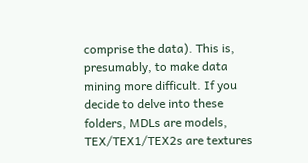comprise the data). This is, presumably, to make data mining more difficult. If you decide to delve into these folders, MDLs are models, TEX/TEX1/TEX2s are textures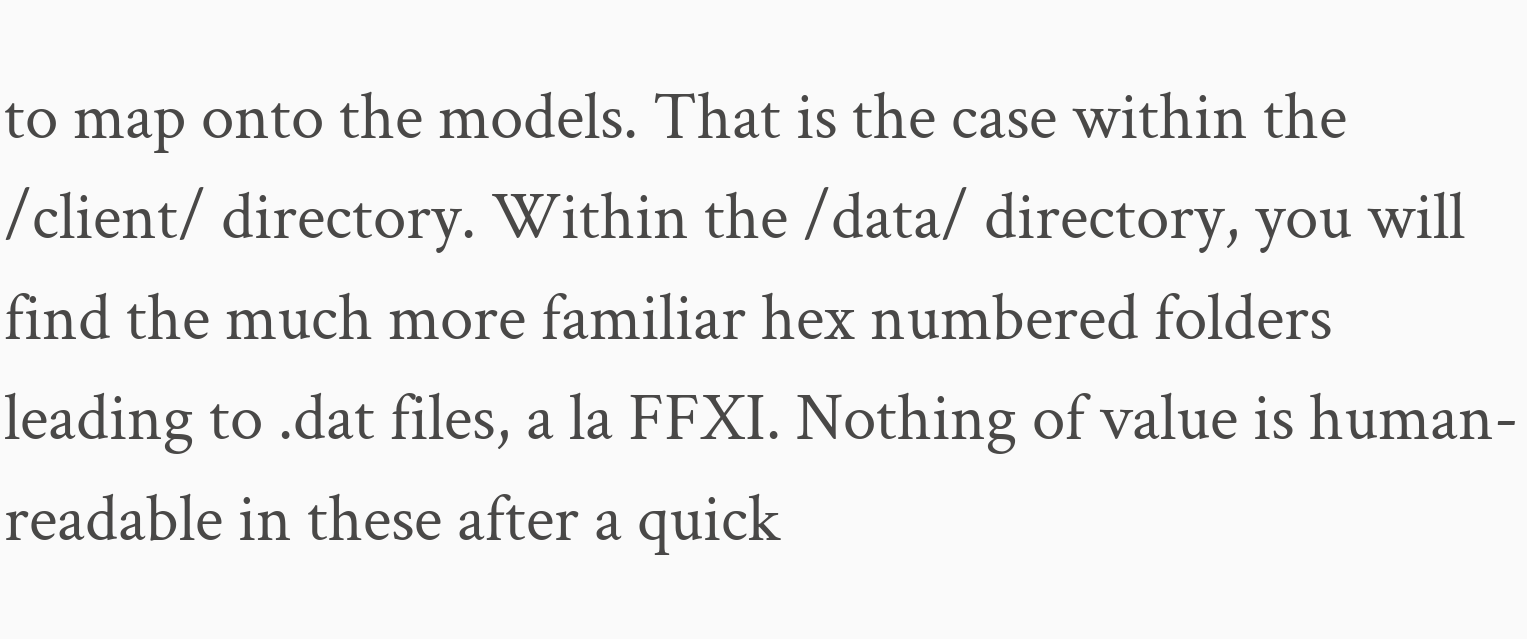to map onto the models. That is the case within the /client/ directory. Within the /data/ directory, you will find the much more familiar hex numbered folders leading to .dat files, a la FFXI. Nothing of value is human-readable in these after a quick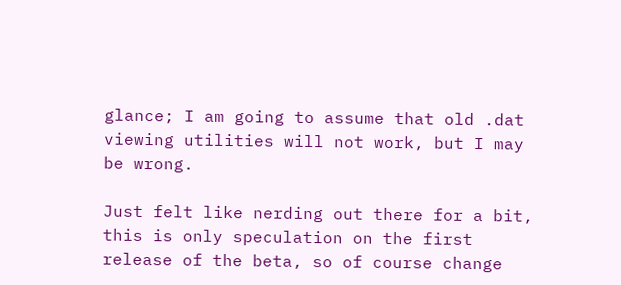glance; I am going to assume that old .dat viewing utilities will not work, but I may be wrong.

Just felt like nerding out there for a bit, this is only speculation on the first release of the beta, so of course change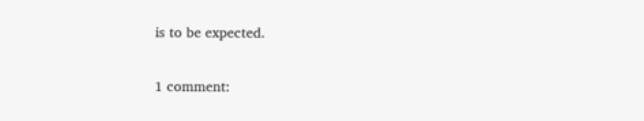is to be expected.


1 comment: